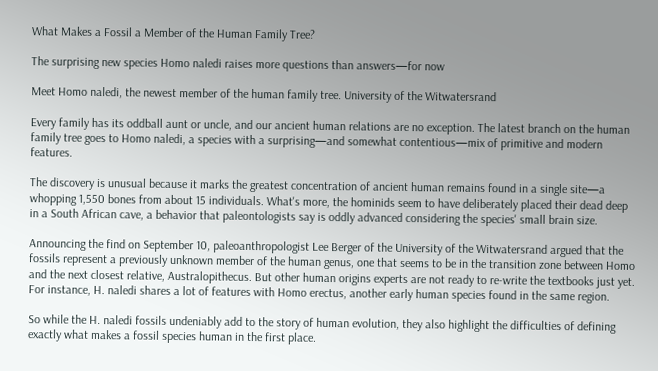What Makes a Fossil a Member of the Human Family Tree?

The surprising new species Homo naledi raises more questions than answers—for now

Meet Homo naledi, the newest member of the human family tree. University of the Witwatersrand

Every family has its oddball aunt or uncle, and our ancient human relations are no exception. The latest branch on the human family tree goes to Homo naledi, a species with a surprising—and somewhat contentious—mix of primitive and modern features.

The discovery is unusual because it marks the greatest concentration of ancient human remains found in a single site—a whopping 1,550 bones from about 15 individuals. What's more, the hominids seem to have deliberately placed their dead deep in a South African cave, a behavior that paleontologists say is oddly advanced considering the species' small brain size.

Announcing the find on September 10, paleoanthropologist Lee Berger of the University of the Witwatersrand argued that the fossils represent a previously unknown member of the human genus, one that seems to be in the transition zone between Homo and the next closest relative, Australopithecus. But other human origins experts are not ready to re-write the textbooks just yet. For instance, H. naledi shares a lot of features with Homo erectus, another early human species found in the same region.

So while the H. naledi fossils undeniably add to the story of human evolution, they also highlight the difficulties of defining exactly what makes a fossil species human in the first place.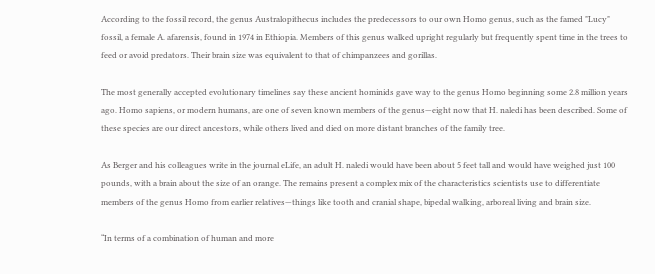According to the fossil record, the genus Australopithecus includes the predecessors to our own Homo genus, such as the famed "Lucy" fossil, a female A. afarensis, found in 1974 in Ethiopia. Members of this genus walked upright regularly but frequently spent time in the trees to feed or avoid predators. Their brain size was equivalent to that of chimpanzees and gorillas.

The most generally accepted evolutionary timelines say these ancient hominids gave way to the genus Homo beginning some 2.8 million years ago. Homo sapiens, or modern humans, are one of seven known members of the genus—eight now that H. naledi has been described. Some of these species are our direct ancestors, while others lived and died on more distant branches of the family tree.

As Berger and his colleagues write in the journal eLife, an adult H. naledi would have been about 5 feet tall and would have weighed just 100 pounds, with a brain about the size of an orange. The remains present a complex mix of the characteristics scientists use to differentiate members of the genus Homo from earlier relatives—things like tooth and cranial shape, bipedal walking, arboreal living and brain size.

“In terms of a combination of human and more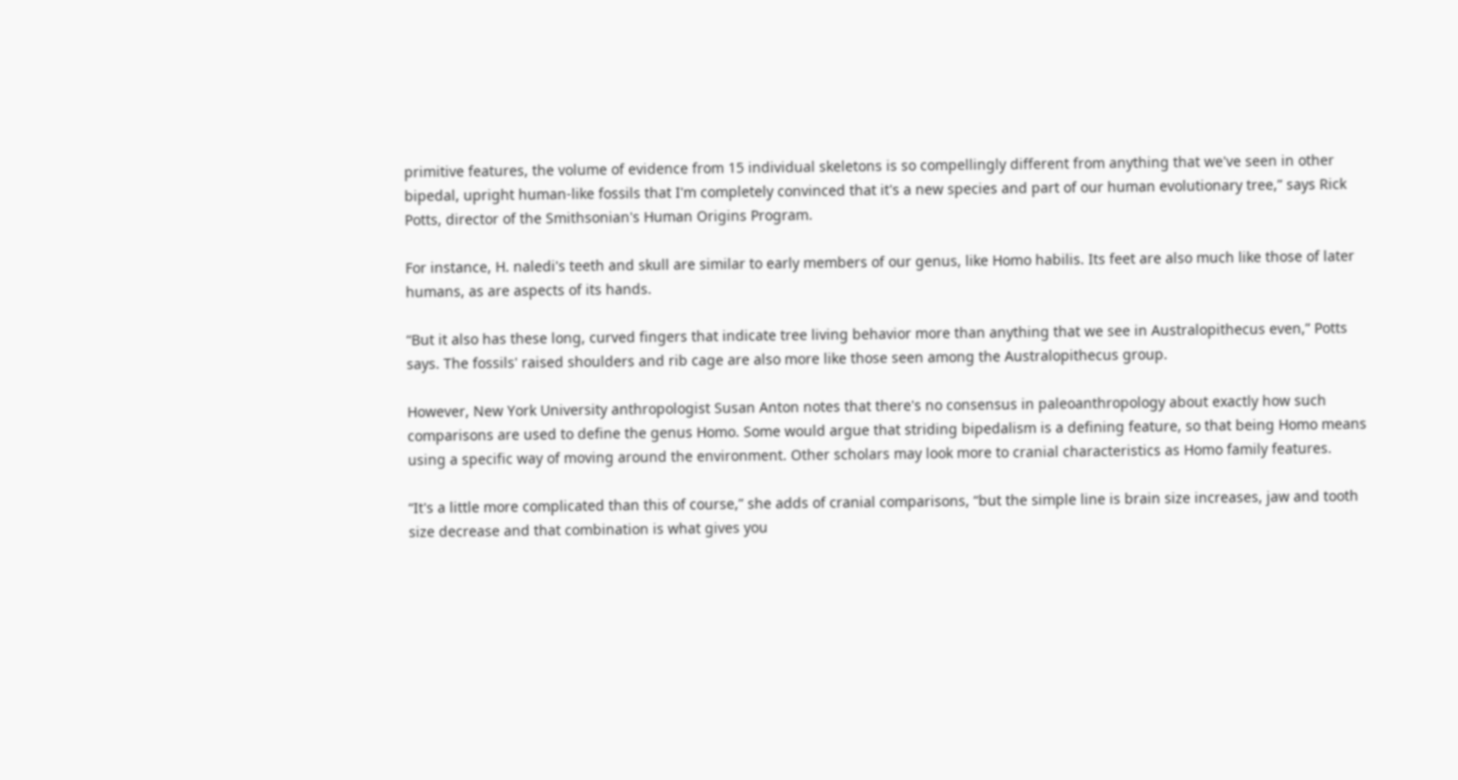primitive features, the volume of evidence from 15 individual skeletons is so compellingly different from anything that we've seen in other bipedal, upright human-like fossils that I'm completely convinced that it's a new species and part of our human evolutionary tree,” says Rick Potts, director of the Smithsonian's Human Origins Program.

For instance, H. naledi's teeth and skull are similar to early members of our genus, like Homo habilis. Its feet are also much like those of later humans, as are aspects of its hands.

“But it also has these long, curved fingers that indicate tree living behavior more than anything that we see in Australopithecus even,” Potts says. The fossils' raised shoulders and rib cage are also more like those seen among the Australopithecus group.

However, New York University anthropologist Susan Anton notes that there's no consensus in paleoanthropology about exactly how such comparisons are used to define the genus Homo. Some would argue that striding bipedalism is a defining feature, so that being Homo means using a specific way of moving around the environment. Other scholars may look more to cranial characteristics as Homo family features.

“It's a little more complicated than this of course,” she adds of cranial comparisons, “but the simple line is brain size increases, jaw and tooth size decrease and that combination is what gives you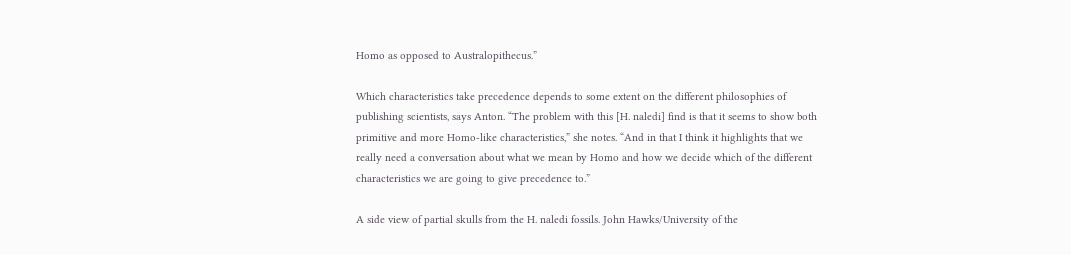Homo as opposed to Australopithecus.”

Which characteristics take precedence depends to some extent on the different philosophies of publishing scientists, says Anton. “The problem with this [H. naledi] find is that it seems to show both primitive and more Homo-like characteristics,” she notes. “And in that I think it highlights that we really need a conversation about what we mean by Homo and how we decide which of the different characteristics we are going to give precedence to.”

A side view of partial skulls from the H. naledi fossils. John Hawks/University of the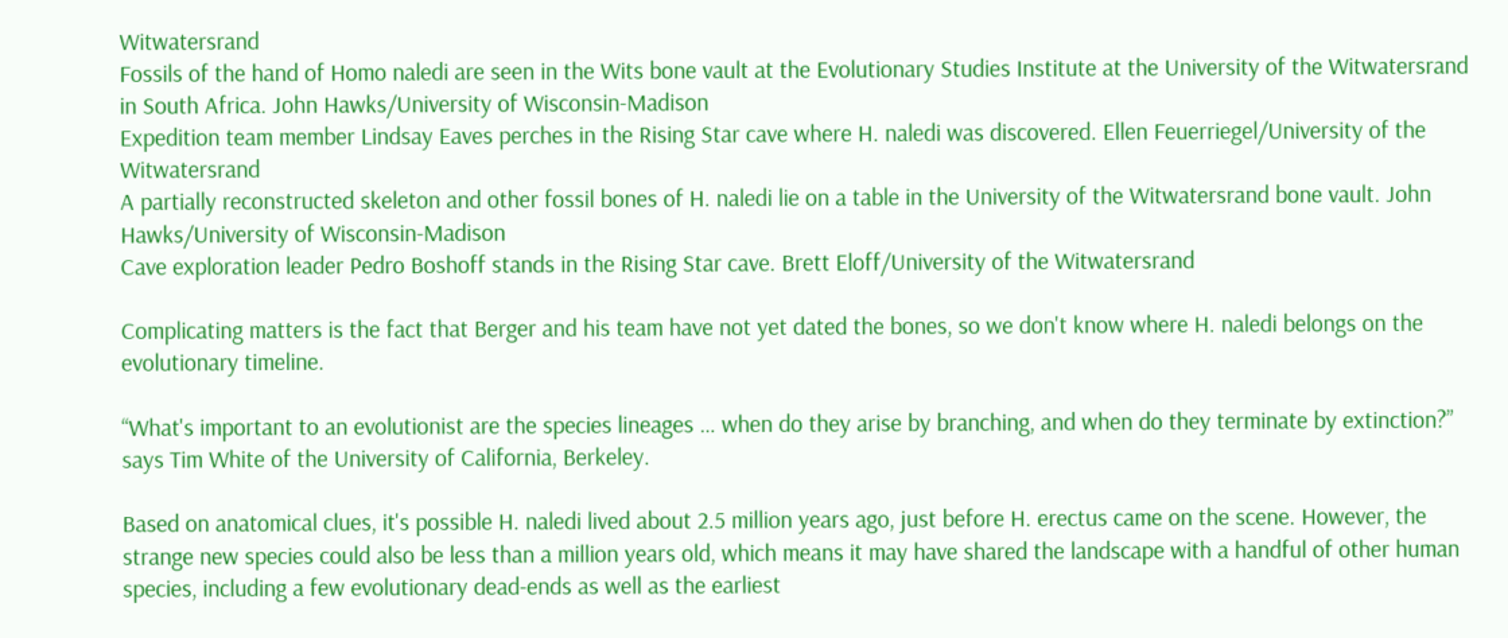Witwatersrand
Fossils of the hand of Homo naledi are seen in the Wits bone vault at the Evolutionary Studies Institute at the University of the Witwatersrand in South Africa. John Hawks/University of Wisconsin-Madison
Expedition team member Lindsay Eaves perches in the Rising Star cave where H. naledi was discovered. Ellen Feuerriegel/University of the Witwatersrand
A partially reconstructed skeleton and other fossil bones of H. naledi lie on a table in the University of the Witwatersrand bone vault. John Hawks/University of Wisconsin-Madison
Cave exploration leader Pedro Boshoff stands in the Rising Star cave. Brett Eloff/University of the Witwatersrand

Complicating matters is the fact that Berger and his team have not yet dated the bones, so we don't know where H. naledi belongs on the evolutionary timeline.

“What's important to an evolutionist are the species lineages … when do they arise by branching, and when do they terminate by extinction?” says Tim White of the University of California, Berkeley.

Based on anatomical clues, it's possible H. naledi lived about 2.5 million years ago, just before H. erectus came on the scene. However, the strange new species could also be less than a million years old, which means it may have shared the landscape with a handful of other human species, including a few evolutionary dead-ends as well as the earliest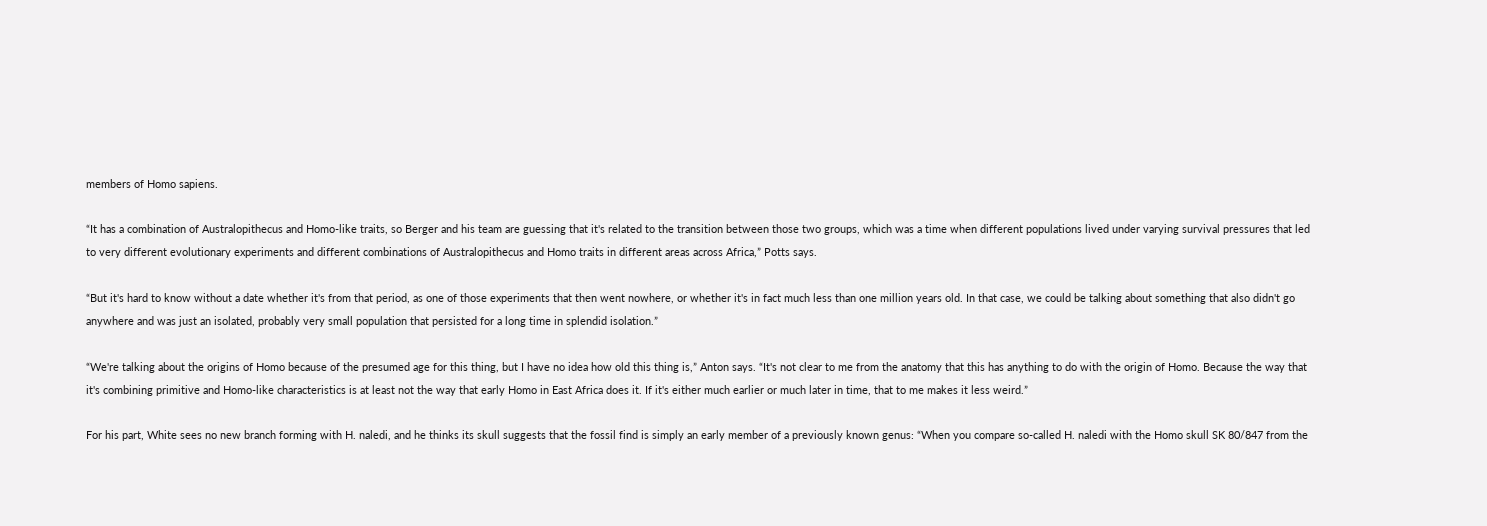members of Homo sapiens.

“It has a combination of Australopithecus and Homo-like traits, so Berger and his team are guessing that it's related to the transition between those two groups, which was a time when different populations lived under varying survival pressures that led to very different evolutionary experiments and different combinations of Australopithecus and Homo traits in different areas across Africa,” Potts says.

“But it's hard to know without a date whether it's from that period, as one of those experiments that then went nowhere, or whether it's in fact much less than one million years old. In that case, we could be talking about something that also didn't go anywhere and was just an isolated, probably very small population that persisted for a long time in splendid isolation.”

“We're talking about the origins of Homo because of the presumed age for this thing, but I have no idea how old this thing is,” Anton says. “It's not clear to me from the anatomy that this has anything to do with the origin of Homo. Because the way that it's combining primitive and Homo-like characteristics is at least not the way that early Homo in East Africa does it. If it's either much earlier or much later in time, that to me makes it less weird.”

For his part, White sees no new branch forming with H. naledi, and he thinks its skull suggests that the fossil find is simply an early member of a previously known genus: “When you compare so-called H. naledi with the Homo skull SK 80/847 from the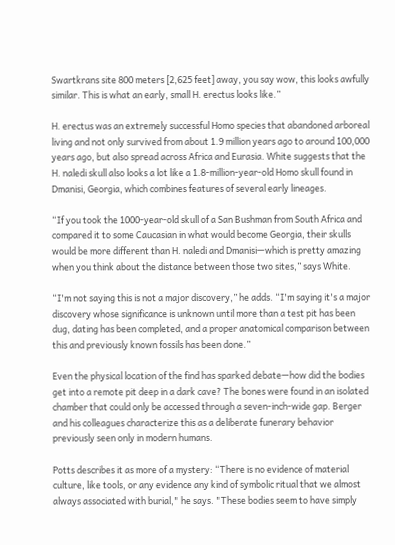Swartkrans site 800 meters [2,625 feet] away, you say wow, this looks awfully similar. This is what an early, small H. erectus looks like.”

H. erectus was an extremely successful Homo species that abandoned arboreal living and not only survived from about 1.9 million years ago to around 100,000 years ago, but also spread across Africa and Eurasia. White suggests that the H. naledi skull also looks a lot like a 1.8-million-year-old Homo skull found in Dmanisi, Georgia, which combines features of several early lineages.

“If you took the 1000-year-old skull of a San Bushman from South Africa and compared it to some Caucasian in what would become Georgia, their skulls would be more different than H. naledi and Dmanisi—which is pretty amazing when you think about the distance between those two sites,” says White.

“I'm not saying this is not a major discovery,” he adds. “I'm saying it's a major discovery whose significance is unknown until more than a test pit has been dug, dating has been completed, and a proper anatomical comparison between this and previously known fossils has been done.”

Even the physical location of the find has sparked debate—how did the bodies get into a remote pit deep in a dark cave? The bones were found in an isolated chamber that could only be accessed through a seven-inch-wide gap. Berger and his colleagues characterize this as a deliberate funerary behavior previously seen only in modern humans.

Potts describes it as more of a mystery: “There is no evidence of material culture, like tools, or any evidence any kind of symbolic ritual that we almost always associated with burial," he says. "These bodies seem to have simply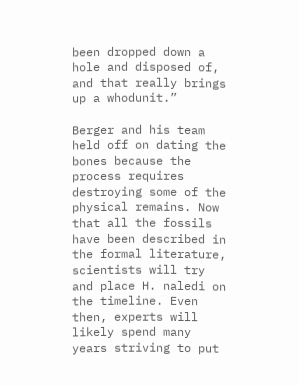been dropped down a hole and disposed of, and that really brings up a whodunit.”

Berger and his team held off on dating the bones because the process requires destroying some of the physical remains. Now that all the fossils have been described in the formal literature, scientists will try and place H. naledi on the timeline. Even then, experts will likely spend many years striving to put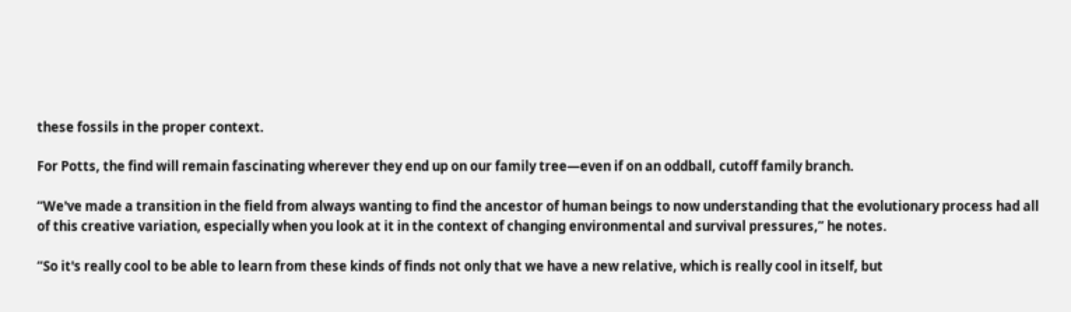these fossils in the proper context.

For Potts, the find will remain fascinating wherever they end up on our family tree—even if on an oddball, cutoff family branch.

“We've made a transition in the field from always wanting to find the ancestor of human beings to now understanding that the evolutionary process had all of this creative variation, especially when you look at it in the context of changing environmental and survival pressures,” he notes.

“So it's really cool to be able to learn from these kinds of finds not only that we have a new relative, which is really cool in itself, but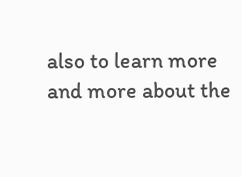also to learn more and more about the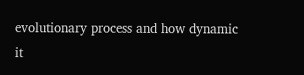evolutionary process and how dynamic it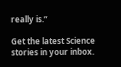really is.”

Get the latest Science stories in your inbox.